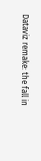Dataviz remake: the fall in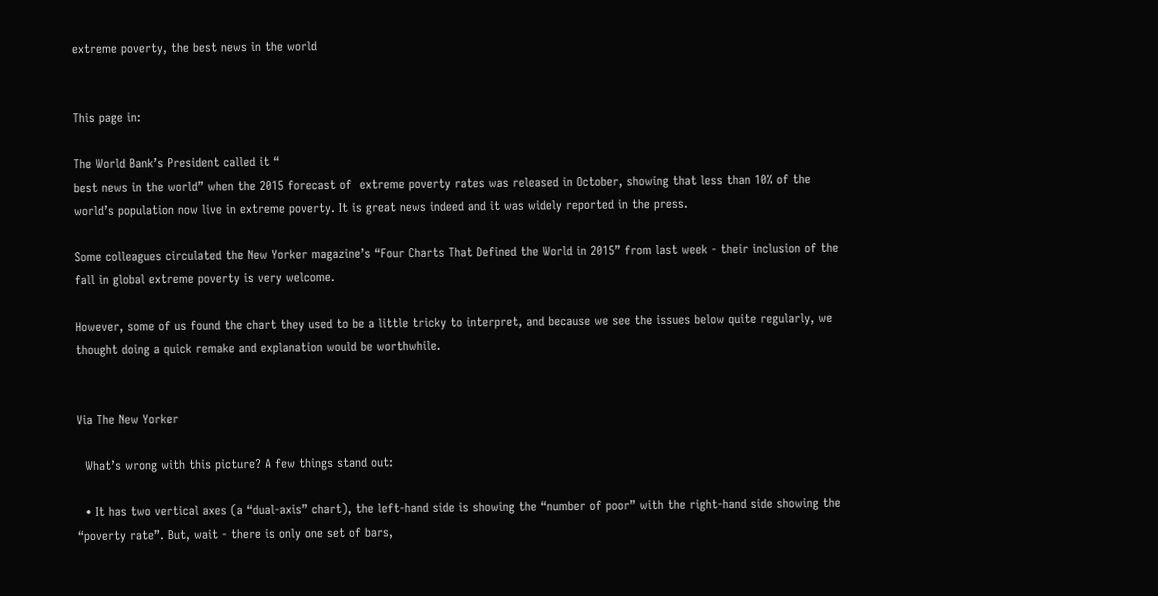extreme poverty, the best news in the world


This page in:

The World Bank’s President called it “
best news in the world” when the 2015 forecast of  extreme poverty rates was released in October, showing that less than 10% of the world’s population now live in extreme poverty. It is great news indeed and it was widely reported in the press.

Some colleagues circulated the New Yorker magazine’s “Four Charts That Defined the World in 2015” from last week - their inclusion of the fall in global extreme poverty is very welcome.

However, some of us found the chart they used to be a little tricky to interpret, and because we see the issues below quite regularly, we thought doing a quick remake and explanation would be worthwhile.


Via The New Yorker

  What’s wrong with this picture? A few things stand out:

  • It has two vertical axes (a “dual-axis” chart), the left-hand side is showing the “number of poor” with the right-hand side showing the “poverty rate”. But, wait - there is only one set of bars,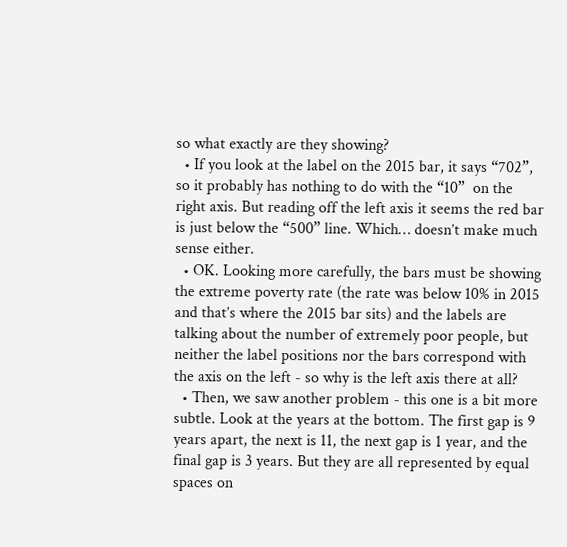so what exactly are they showing?
  • If you look at the label on the 2015 bar, it says “702”, so it probably has nothing to do with the “10”  on the right axis. But reading off the left axis it seems the red bar is just below the “500” line. Which… doesn’t make much sense either.
  • OK. Looking more carefully, the bars must be showing the extreme poverty rate (the rate was below 10% in 2015 and that’s where the 2015 bar sits) and the labels are talking about the number of extremely poor people, but neither the label positions nor the bars correspond with the axis on the left - so why is the left axis there at all?
  • Then, we saw another problem - this one is a bit more subtle. Look at the years at the bottom. The first gap is 9 years apart, the next is 11, the next gap is 1 year, and the final gap is 3 years. But they are all represented by equal spaces on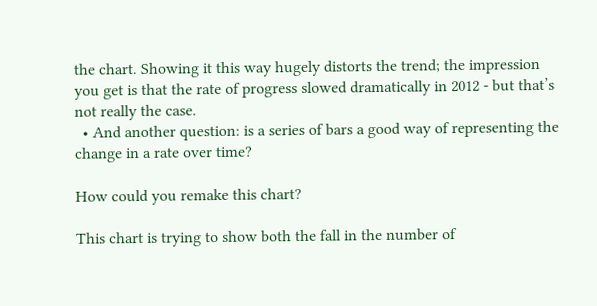the chart. Showing it this way hugely distorts the trend; the impression you get is that the rate of progress slowed dramatically in 2012 - but that’s not really the case.
  • And another question: is a series of bars a good way of representing the change in a rate over time?

How could you remake this chart?

This chart is trying to show both the fall in the number of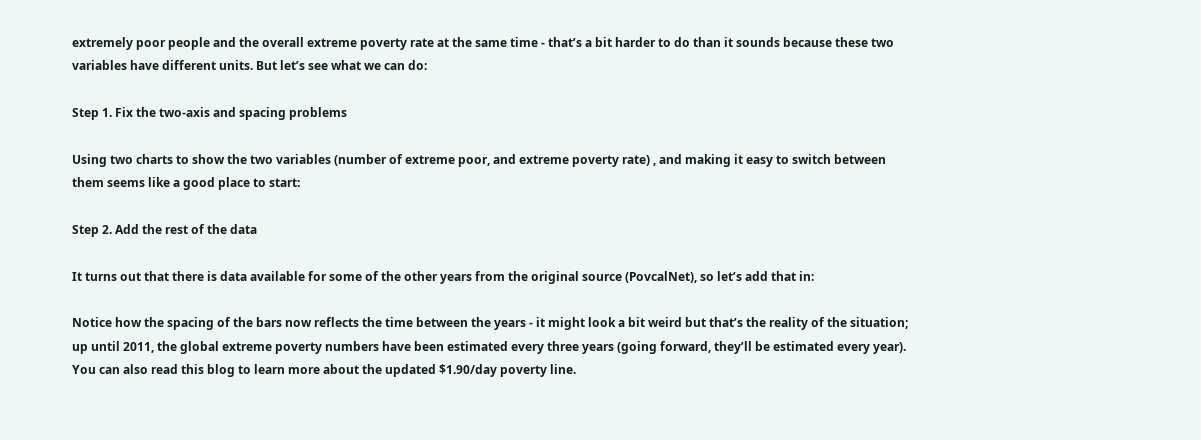extremely poor people and the overall extreme poverty rate at the same time - that’s a bit harder to do than it sounds because these two variables have different units. But let’s see what we can do:

Step 1. Fix the two-axis and spacing problems

Using two charts to show the two variables (number of extreme poor, and extreme poverty rate) , and making it easy to switch between them seems like a good place to start:

Step 2. Add the rest of the data

It turns out that there is data available for some of the other years from the original source (PovcalNet), so let’s add that in:

Notice how the spacing of the bars now reflects the time between the years - it might look a bit weird but that’s the reality of the situation; up until 2011, the global extreme poverty numbers have been estimated every three years (going forward, they’ll be estimated every year). You can also read this blog to learn more about the updated $1.90/day poverty line.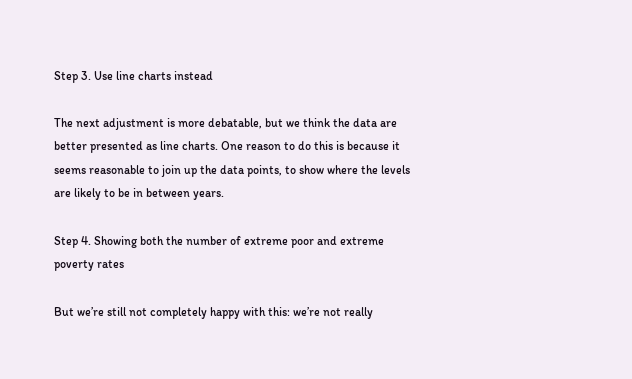Step 3. Use line charts instead

The next adjustment is more debatable, but we think the data are better presented as line charts. One reason to do this is because it seems reasonable to join up the data points, to show where the levels are likely to be in between years.

Step 4. Showing both the number of extreme poor and extreme poverty rates

But we’re still not completely happy with this: we’re not really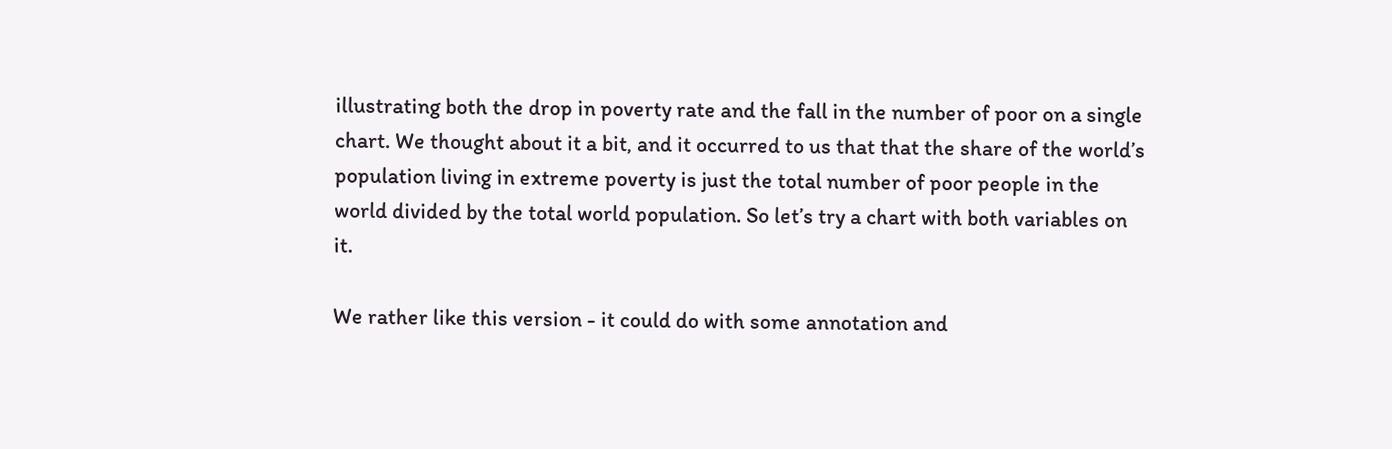illustrating both the drop in poverty rate and the fall in the number of poor on a single chart. We thought about it a bit, and it occurred to us that that the share of the world’s population living in extreme poverty is just the total number of poor people in the world divided by the total world population. So let’s try a chart with both variables on it.

We rather like this version - it could do with some annotation and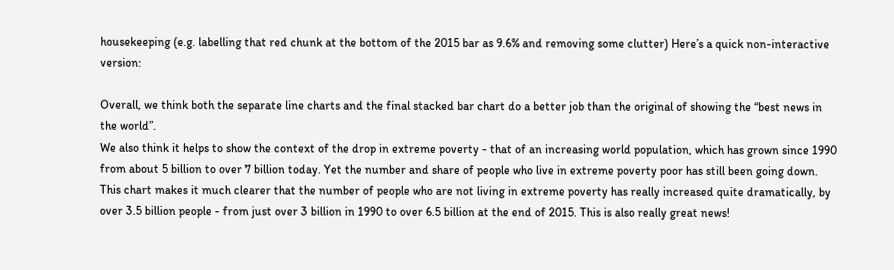housekeeping (e.g. labelling that red chunk at the bottom of the 2015 bar as 9.6% and removing some clutter) Here’s a quick non-interactive version:

Overall, we think both the separate line charts and the final stacked bar chart do a better job than the original of showing the “best news in the world”.
We also think it helps to show the context of the drop in extreme poverty - that of an increasing world population, which has grown since 1990 from about 5 billion to over 7 billion today. Yet the number and share of people who live in extreme poverty poor has still been going down. This chart makes it much clearer that the number of people who are not living in extreme poverty has really increased quite dramatically, by over 3.5 billion people - from just over 3 billion in 1990 to over 6.5 billion at the end of 2015. This is also really great news!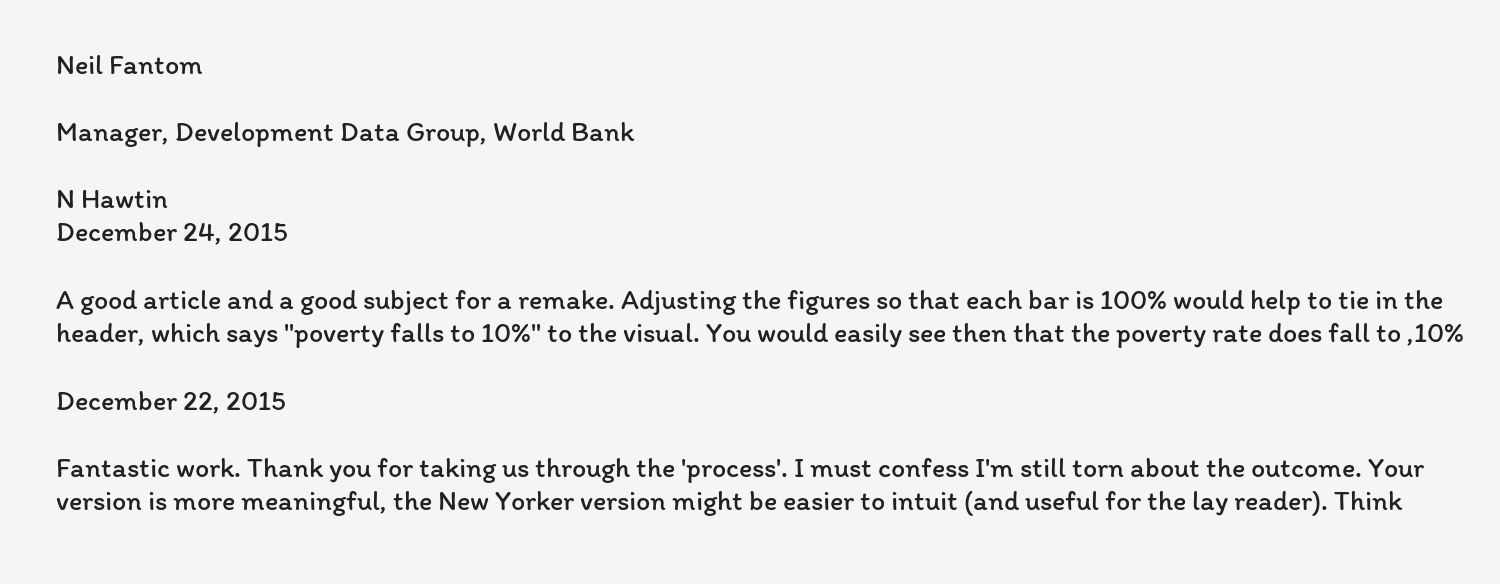Neil Fantom

Manager, Development Data Group, World Bank

N Hawtin
December 24, 2015

A good article and a good subject for a remake. Adjusting the figures so that each bar is 100% would help to tie in the header, which says "poverty falls to 10%" to the visual. You would easily see then that the poverty rate does fall to ,10%

December 22, 2015

Fantastic work. Thank you for taking us through the 'process'. I must confess I'm still torn about the outcome. Your version is more meaningful, the New Yorker version might be easier to intuit (and useful for the lay reader). Think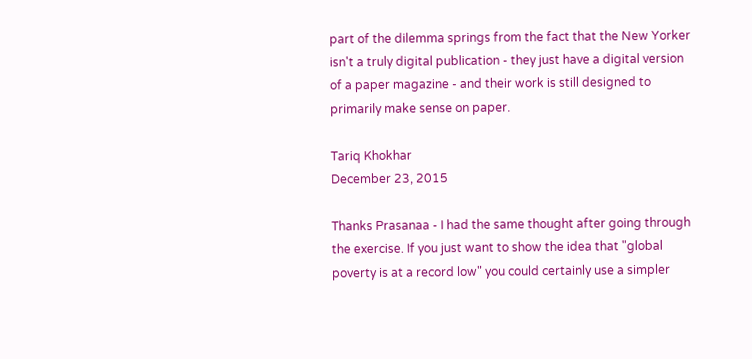part of the dilemma springs from the fact that the New Yorker isn't a truly digital publication - they just have a digital version of a paper magazine - and their work is still designed to primarily make sense on paper.

Tariq Khokhar
December 23, 2015

Thanks Prasanaa - I had the same thought after going through the exercise. If you just want to show the idea that "global poverty is at a record low" you could certainly use a simpler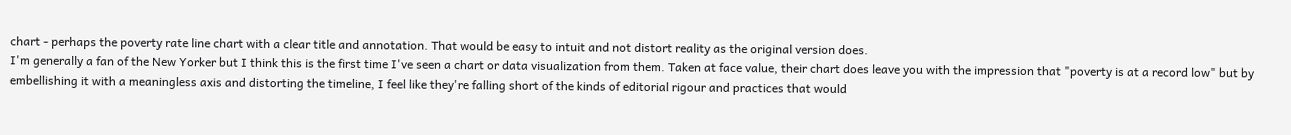chart - perhaps the poverty rate line chart with a clear title and annotation. That would be easy to intuit and not distort reality as the original version does.
I'm generally a fan of the New Yorker but I think this is the first time I've seen a chart or data visualization from them. Taken at face value, their chart does leave you with the impression that "poverty is at a record low" but by embellishing it with a meaningless axis and distorting the timeline, I feel like they're falling short of the kinds of editorial rigour and practices that would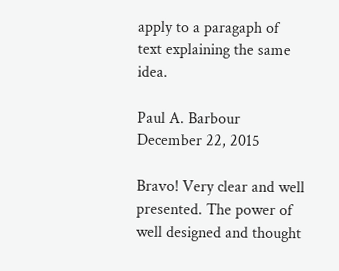apply to a paragaph of text explaining the same idea.

Paul A. Barbour
December 22, 2015

Bravo! Very clear and well presented. The power of well designed and thought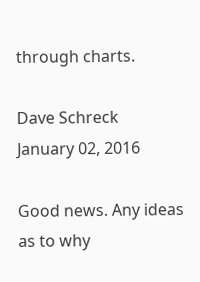through charts.

Dave Schreck
January 02, 2016

Good news. Any ideas as to why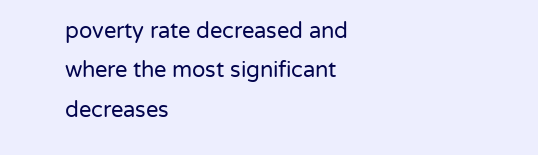poverty rate decreased and where the most significant decreases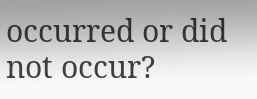occurred or did not occur?